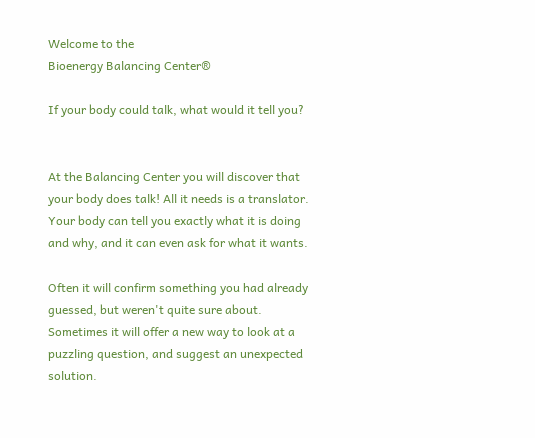Welcome to the
Bioenergy Balancing Center®

If your body could talk, what would it tell you?


At the Balancing Center you will discover that your body does talk! All it needs is a translator. Your body can tell you exactly what it is doing and why, and it can even ask for what it wants.

Often it will confirm something you had already guessed, but weren't quite sure about. Sometimes it will offer a new way to look at a puzzling question, and suggest an unexpected solution.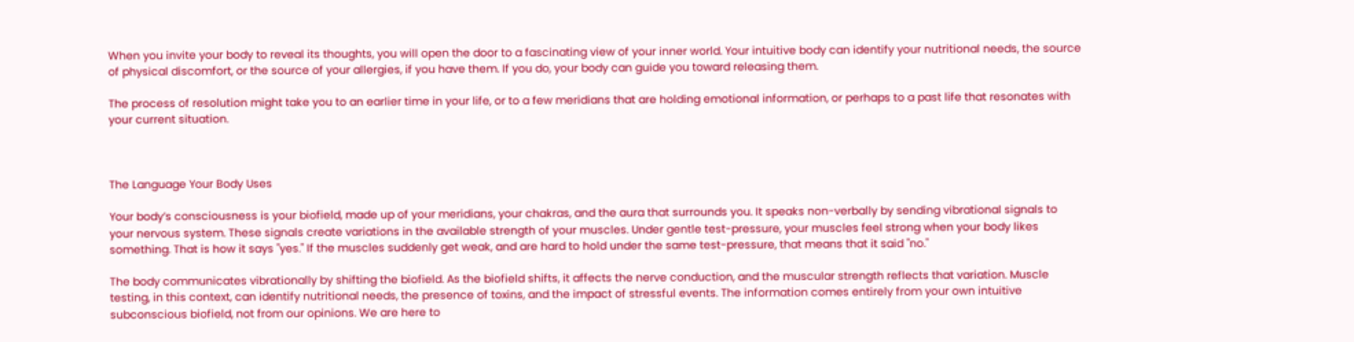When you invite your body to reveal its thoughts, you will open the door to a fascinating view of your inner world. Your intuitive body can identify your nutritional needs, the source of physical discomfort, or the source of your allergies, if you have them. If you do, your body can guide you toward releasing them.

The process of resolution might take you to an earlier time in your life, or to a few meridians that are holding emotional information, or perhaps to a past life that resonates with your current situation.



The Language Your Body Uses

Your body’s consciousness is your biofield, made up of your meridians, your chakras, and the aura that surrounds you. It speaks non-verbally by sending vibrational signals to your nervous system. These signals create variations in the available strength of your muscles. Under gentle test-pressure, your muscles feel strong when your body likes something. That is how it says "yes." If the muscles suddenly get weak, and are hard to hold under the same test-pressure, that means that it said "no."

The body communicates vibrationally by shifting the biofield. As the biofield shifts, it affects the nerve conduction, and the muscular strength reflects that variation. Muscle testing, in this context, can identify nutritional needs, the presence of toxins, and the impact of stressful events. The information comes entirely from your own intuitive subconscious biofield, not from our opinions. We are here to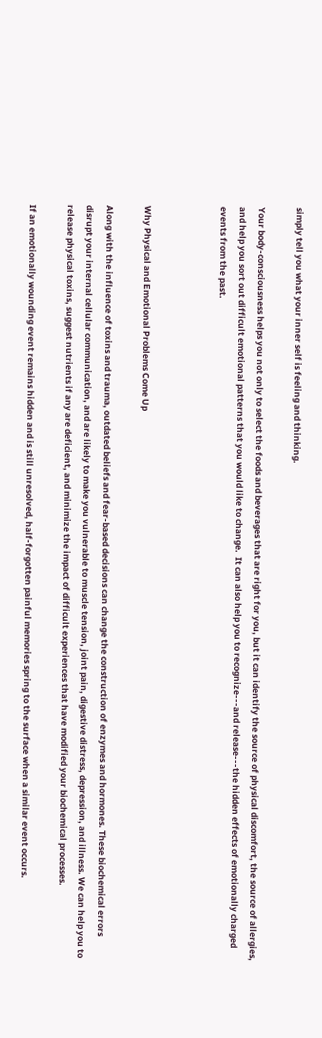simply tell you what your inner self is feeling and thinking.

Your body-consciousness helps you not only to select the foods and beverages that are right for you, but it can identify the source of physical discomfort, the source of allergies, and help you sort out difficult emotional patterns that you would like to change.  It can also help you to recognize---and release---the hidden effects of emotionally charged events from the past.



Why Physical and Emotional Problems Come Up

Along with the influence of toxins and trauma, outdated beliefs and fear-based decisions can change the construction of enzymes and hormones. These biochemical errors disrupt your internal cellular communication, and are likely to make you vulnerable to muscle tension, joint pain, digestive distress, depression, and illness. We can help you to release physical toxins, suggest nutrients if any are deficient, and minimize the impact of difficult experiences that have modified your biochemical processes.

If an emotionally wounding event remains hidden and is still unresolved, half-forgotten painful memories spring to the surface when a similar event occurs.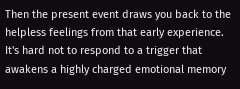Then the present event draws you back to the helpless feelings from that early experience. It's hard not to respond to a trigger that awakens a highly charged emotional memory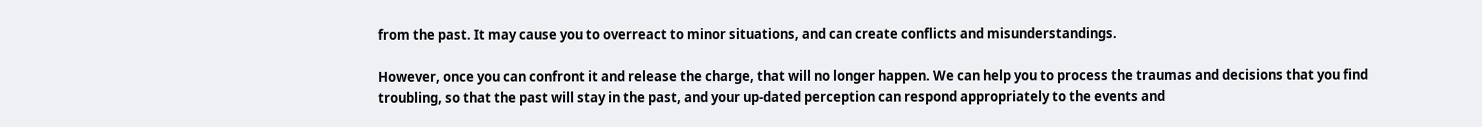from the past. It may cause you to overreact to minor situations, and can create conflicts and misunderstandings.

However, once you can confront it and release the charge, that will no longer happen. We can help you to process the traumas and decisions that you find troubling, so that the past will stay in the past, and your up-dated perception can respond appropriately to the events and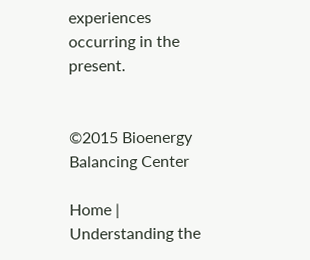experiences occurring in the present.


©2015 Bioenergy Balancing Center

Home | Understanding the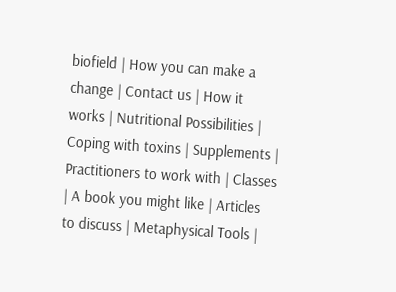biofield | How you can make a change | Contact us | How it works | Nutritional Possibilities | Coping with toxins | Supplements | Practitioners to work with | Classes | A book you might like | Articles to discuss | Metaphysical Tools |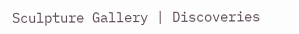Sculpture Gallery | Discoveries